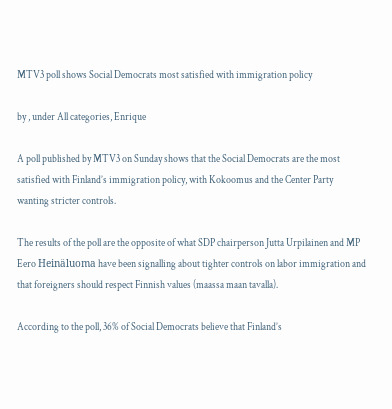MTV3 poll shows Social Democrats most satisfied with immigration policy

by , under All categories, Enrique

A poll published by MTV3 on Sunday shows that the Social Democrats are the most satisfied with Finland’s immigration policy, with Kokoomus and the Center Party wanting stricter controls.

The results of the poll are the opposite of what SDP chairperson Jutta Urpilainen and MP Eero Heinäluoma have been signalling about tighter controls on labor immigration and that foreigners should respect Finnish values (maassa maan tavalla).

According to the poll, 36% of Social Democrats believe that Finland’s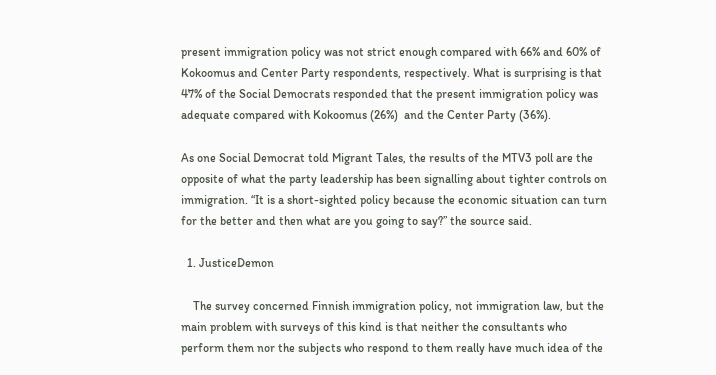present immigration policy was not strict enough compared with 66% and 60% of Kokoomus and Center Party respondents, respectively. What is surprising is that 47% of the Social Democrats responded that the present immigration policy was adequate compared with Kokoomus (26%)  and the Center Party (36%).

As one Social Democrat told Migrant Tales, the results of the MTV3 poll are the opposite of what the party leadership has been signalling about tighter controls on immigration. “It is a short-sighted policy because the economic situation can turn for the better and then what are you going to say?” the source said.

  1. JusticeDemon

    The survey concerned Finnish immigration policy, not immigration law, but the main problem with surveys of this kind is that neither the consultants who perform them nor the subjects who respond to them really have much idea of the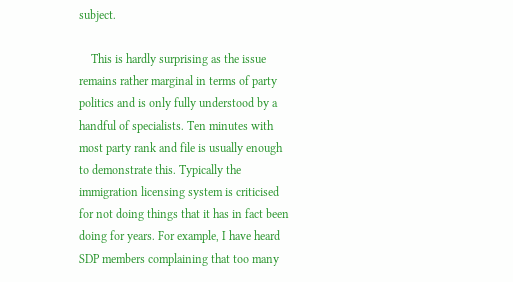subject.

    This is hardly surprising as the issue remains rather marginal in terms of party politics and is only fully understood by a handful of specialists. Ten minutes with most party rank and file is usually enough to demonstrate this. Typically the immigration licensing system is criticised for not doing things that it has in fact been doing for years. For example, I have heard SDP members complaining that too many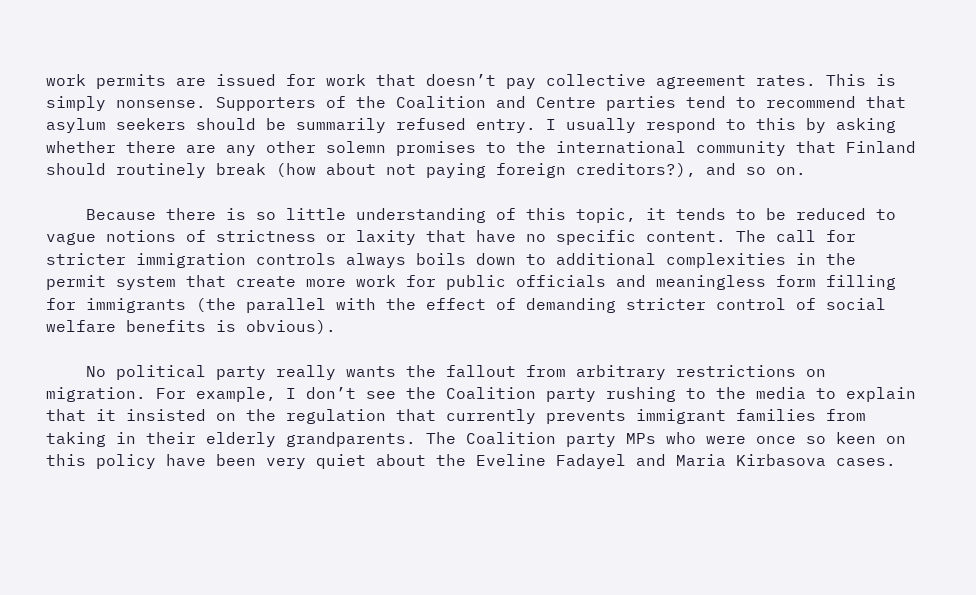work permits are issued for work that doesn’t pay collective agreement rates. This is simply nonsense. Supporters of the Coalition and Centre parties tend to recommend that asylum seekers should be summarily refused entry. I usually respond to this by asking whether there are any other solemn promises to the international community that Finland should routinely break (how about not paying foreign creditors?), and so on.

    Because there is so little understanding of this topic, it tends to be reduced to vague notions of strictness or laxity that have no specific content. The call for stricter immigration controls always boils down to additional complexities in the permit system that create more work for public officials and meaningless form filling for immigrants (the parallel with the effect of demanding stricter control of social welfare benefits is obvious).

    No political party really wants the fallout from arbitrary restrictions on migration. For example, I don’t see the Coalition party rushing to the media to explain that it insisted on the regulation that currently prevents immigrant families from taking in their elderly grandparents. The Coalition party MPs who were once so keen on this policy have been very quiet about the Eveline Fadayel and Maria Kirbasova cases.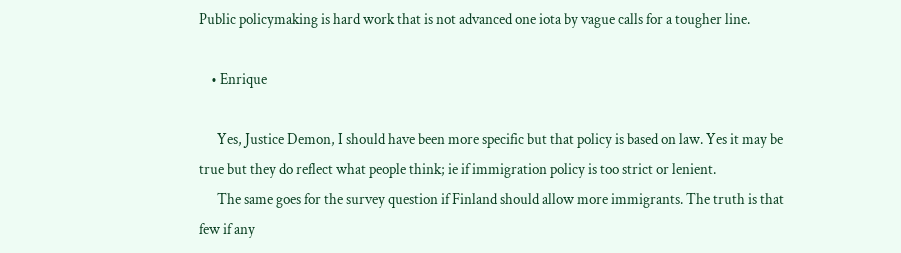Public policymaking is hard work that is not advanced one iota by vague calls for a tougher line.

    • Enrique

      Yes, Justice Demon, I should have been more specific but that policy is based on law. Yes it may be true but they do reflect what people think; ie if immigration policy is too strict or lenient.
      The same goes for the survey question if Finland should allow more immigrants. The truth is that few if any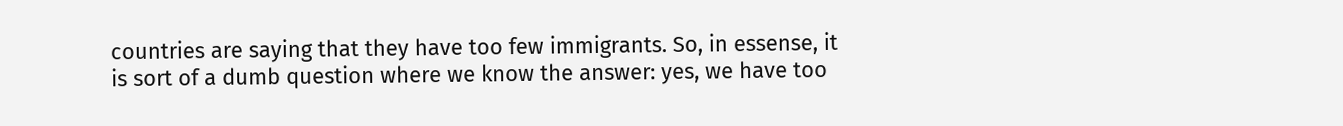countries are saying that they have too few immigrants. So, in essense, it is sort of a dumb question where we know the answer: yes, we have too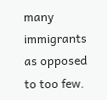many immigrants as opposed to too few.